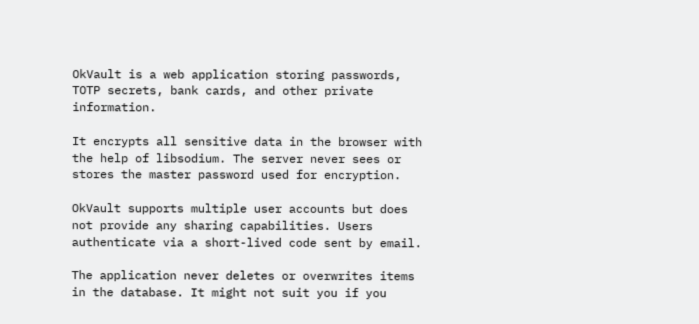OkVault is a web application storing passwords, TOTP secrets, bank cards, and other private information.

It encrypts all sensitive data in the browser with the help of libsodium. The server never sees or stores the master password used for encryption.

OkVault supports multiple user accounts but does not provide any sharing capabilities. Users authenticate via a short-lived code sent by email.

The application never deletes or overwrites items in the database. It might not suit you if you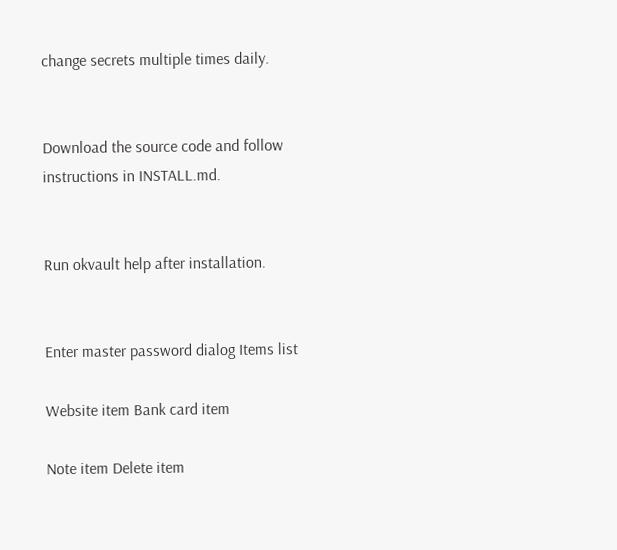change secrets multiple times daily.


Download the source code and follow instructions in INSTALL.md.


Run okvault help after installation.


Enter master password dialog Items list

Website item Bank card item

Note item Delete item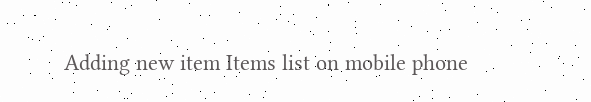Adding new item Items list on mobile phone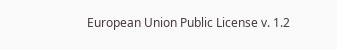European Union Public License v. 1.2